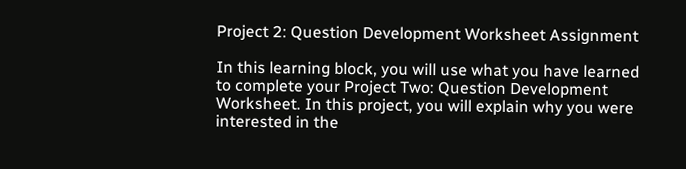Project 2: Question Development Worksheet Assignment

In this learning block, you will use what you have learned to complete your Project Two: Question Development Worksheet. In this project, you will explain why you were interested in the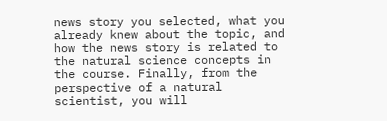news story you selected, what you already knew about the topic, and how the news story is related to the natural science concepts in the course. Finally, from the perspective of a natural scientist, you will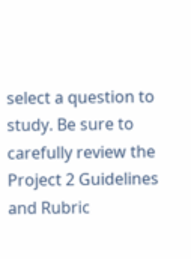select a question to study. Be sure to carefully review the Project 2 Guidelines and Rubric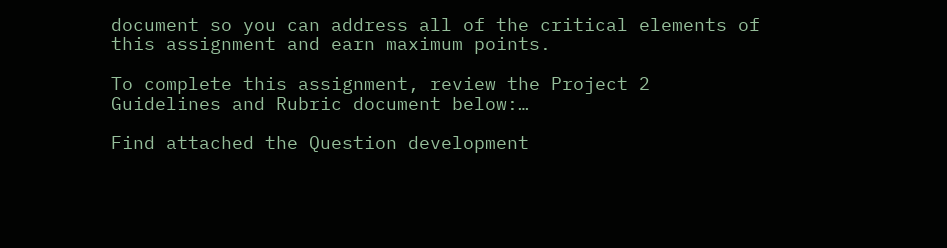document so you can address all of the critical elements of this assignment and earn maximum points.

To complete this assignment, review the Project 2 Guidelines and Rubric document below:…

Find attached the Question development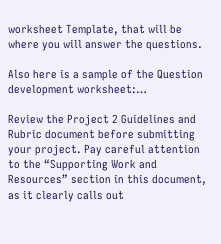worksheet Template, that will be where you will answer the questions.

Also here is a sample of the Question development worksheet:…

Review the Project 2 Guidelines and Rubric document before submitting your project. Pay careful attention to the “Supporting Work and Resources” section in this document, as it clearly calls out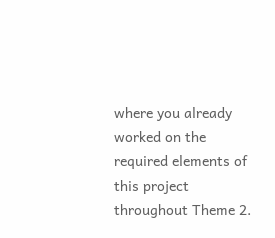where you already worked on the required elements of this project throughout Theme 2.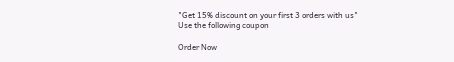"Get 15% discount on your first 3 orders with us"
Use the following coupon

Order Now